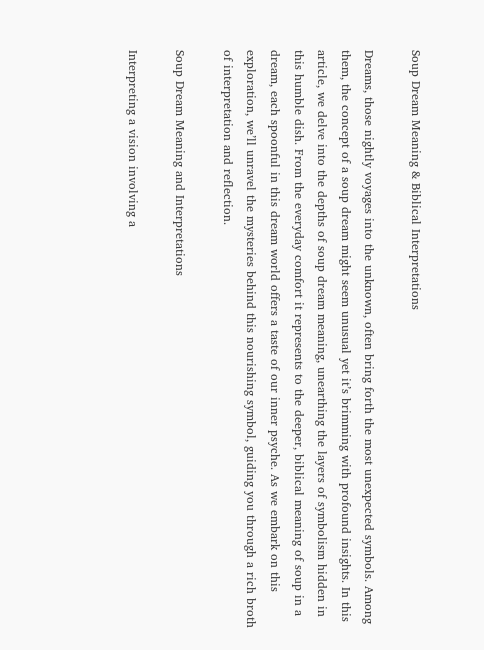Soup Dream Meaning & Biblical Interpretations

Dreams, those nightly voyages into the unknown, often bring forth the most unexpected symbols. Among them, the concept of a soup dream might seem unusual yet it’s brimming with profound insights. In this article, we delve into the depths of soup dream meaning, unearthing the layers of symbolism hidden in this humble dish. From the everyday comfort it represents to the deeper, biblical meaning of soup in a dream, each spoonful in this dream world offers a taste of our inner psyche. As we embark on this exploration, we’ll unravel the mysteries behind this nourishing symbol, guiding you through a rich broth of interpretation and reflection.

Soup Dream Meaning and Interpretations

Interpreting a vision involving a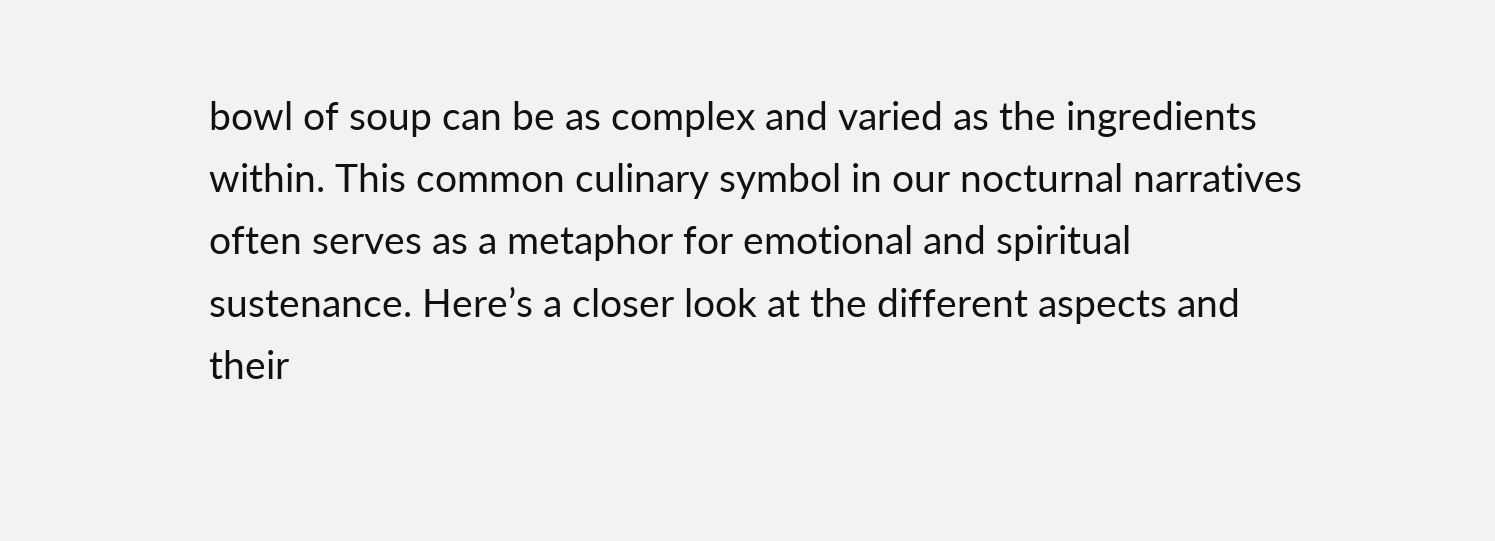bowl of soup can be as complex and varied as the ingredients within. This common culinary symbol in our nocturnal narratives often serves as a metaphor for emotional and spiritual sustenance. Here’s a closer look at the different aspects and their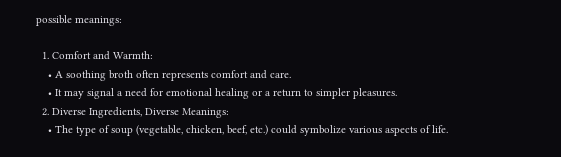possible meanings:

  1. Comfort and Warmth:
    • A soothing broth often represents comfort and care.
    • It may signal a need for emotional healing or a return to simpler pleasures.
  2. Diverse Ingredients, Diverse Meanings:
    • The type of soup (vegetable, chicken, beef, etc.) could symbolize various aspects of life.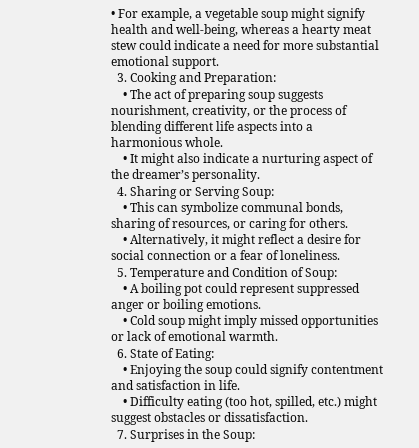• For example, a vegetable soup might signify health and well-being, whereas a hearty meat stew could indicate a need for more substantial emotional support.
  3. Cooking and Preparation:
    • The act of preparing soup suggests nourishment, creativity, or the process of blending different life aspects into a harmonious whole.
    • It might also indicate a nurturing aspect of the dreamer’s personality.
  4. Sharing or Serving Soup:
    • This can symbolize communal bonds, sharing of resources, or caring for others.
    • Alternatively, it might reflect a desire for social connection or a fear of loneliness.
  5. Temperature and Condition of Soup:
    • A boiling pot could represent suppressed anger or boiling emotions.
    • Cold soup might imply missed opportunities or lack of emotional warmth.
  6. State of Eating:
    • Enjoying the soup could signify contentment and satisfaction in life.
    • Difficulty eating (too hot, spilled, etc.) might suggest obstacles or dissatisfaction.
  7. Surprises in the Soup: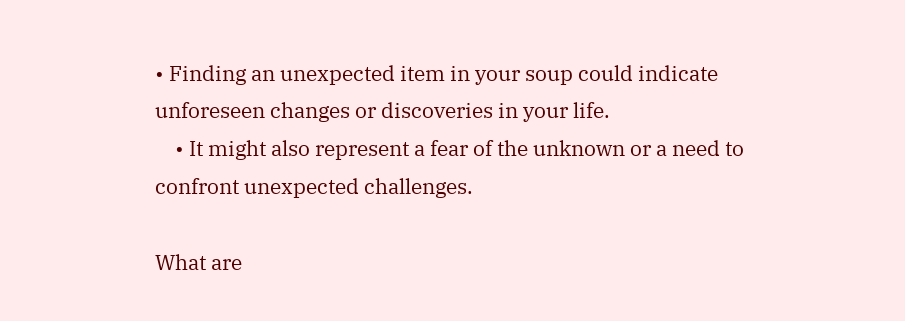• Finding an unexpected item in your soup could indicate unforeseen changes or discoveries in your life.
    • It might also represent a fear of the unknown or a need to confront unexpected challenges.

What are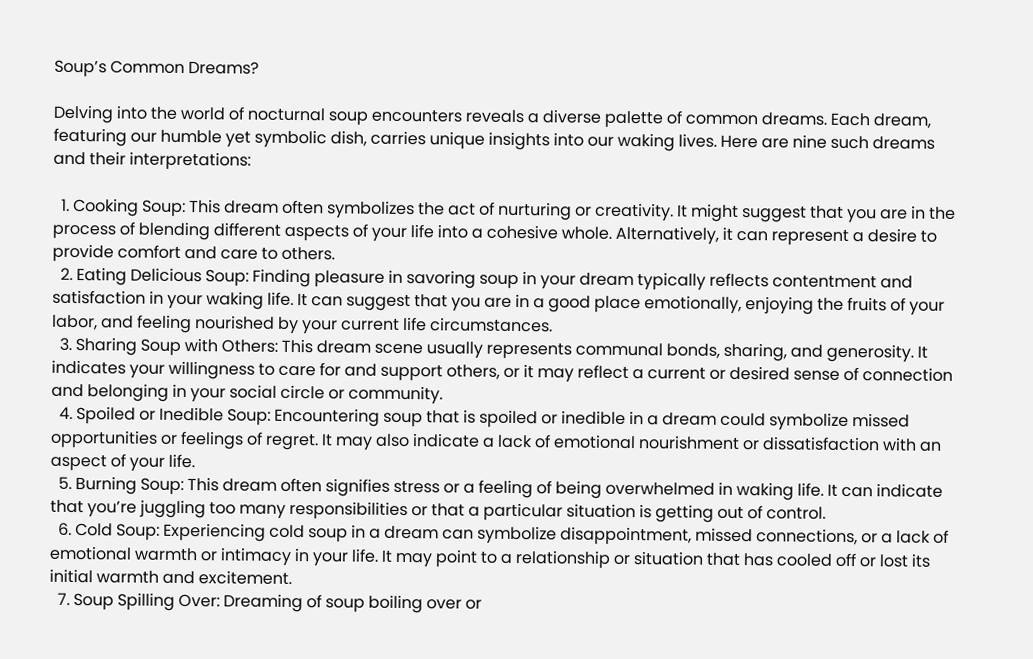Soup’s Common Dreams?

Delving into the world of nocturnal soup encounters reveals a diverse palette of common dreams. Each dream, featuring our humble yet symbolic dish, carries unique insights into our waking lives. Here are nine such dreams and their interpretations:

  1. Cooking Soup: This dream often symbolizes the act of nurturing or creativity. It might suggest that you are in the process of blending different aspects of your life into a cohesive whole. Alternatively, it can represent a desire to provide comfort and care to others.
  2. Eating Delicious Soup: Finding pleasure in savoring soup in your dream typically reflects contentment and satisfaction in your waking life. It can suggest that you are in a good place emotionally, enjoying the fruits of your labor, and feeling nourished by your current life circumstances.
  3. Sharing Soup with Others: This dream scene usually represents communal bonds, sharing, and generosity. It indicates your willingness to care for and support others, or it may reflect a current or desired sense of connection and belonging in your social circle or community.
  4. Spoiled or Inedible Soup: Encountering soup that is spoiled or inedible in a dream could symbolize missed opportunities or feelings of regret. It may also indicate a lack of emotional nourishment or dissatisfaction with an aspect of your life.
  5. Burning Soup: This dream often signifies stress or a feeling of being overwhelmed in waking life. It can indicate that you’re juggling too many responsibilities or that a particular situation is getting out of control.
  6. Cold Soup: Experiencing cold soup in a dream can symbolize disappointment, missed connections, or a lack of emotional warmth or intimacy in your life. It may point to a relationship or situation that has cooled off or lost its initial warmth and excitement.
  7. Soup Spilling Over: Dreaming of soup boiling over or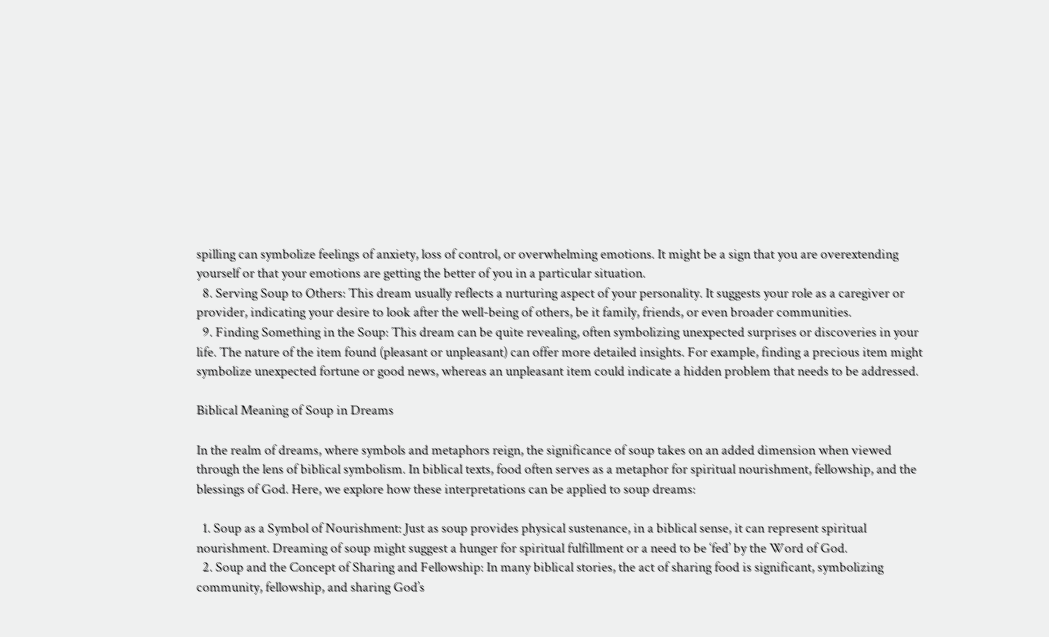spilling can symbolize feelings of anxiety, loss of control, or overwhelming emotions. It might be a sign that you are overextending yourself or that your emotions are getting the better of you in a particular situation.
  8. Serving Soup to Others: This dream usually reflects a nurturing aspect of your personality. It suggests your role as a caregiver or provider, indicating your desire to look after the well-being of others, be it family, friends, or even broader communities.
  9. Finding Something in the Soup: This dream can be quite revealing, often symbolizing unexpected surprises or discoveries in your life. The nature of the item found (pleasant or unpleasant) can offer more detailed insights. For example, finding a precious item might symbolize unexpected fortune or good news, whereas an unpleasant item could indicate a hidden problem that needs to be addressed.

Biblical Meaning of Soup in Dreams

In the realm of dreams, where symbols and metaphors reign, the significance of soup takes on an added dimension when viewed through the lens of biblical symbolism. In biblical texts, food often serves as a metaphor for spiritual nourishment, fellowship, and the blessings of God. Here, we explore how these interpretations can be applied to soup dreams:

  1. Soup as a Symbol of Nourishment: Just as soup provides physical sustenance, in a biblical sense, it can represent spiritual nourishment. Dreaming of soup might suggest a hunger for spiritual fulfillment or a need to be ‘fed’ by the Word of God.
  2. Soup and the Concept of Sharing and Fellowship: In many biblical stories, the act of sharing food is significant, symbolizing community, fellowship, and sharing God’s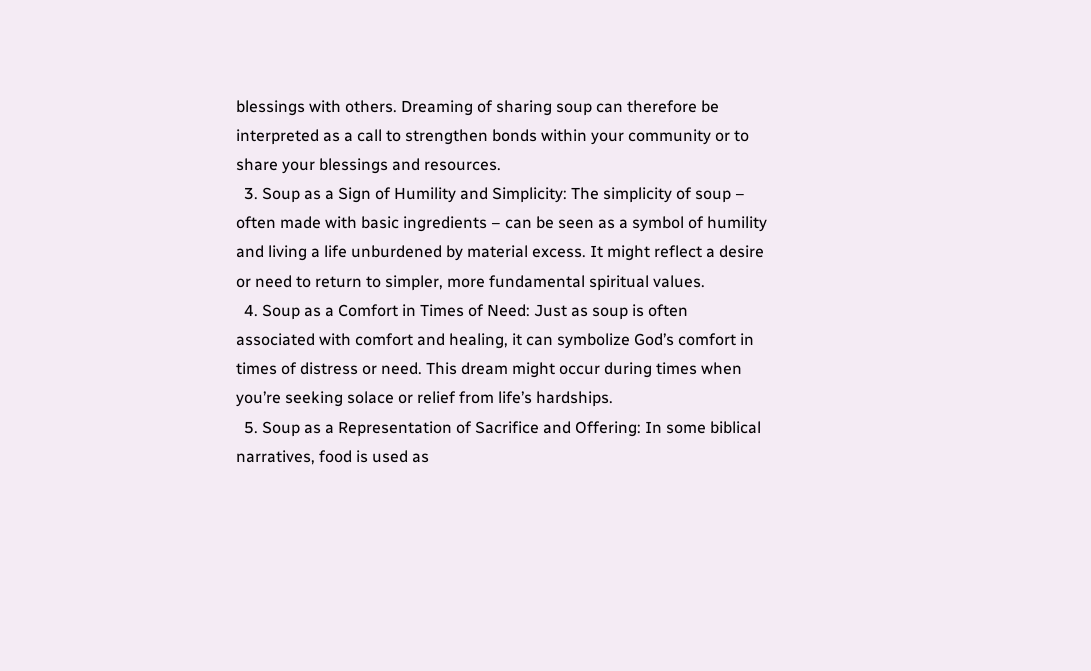blessings with others. Dreaming of sharing soup can therefore be interpreted as a call to strengthen bonds within your community or to share your blessings and resources.
  3. Soup as a Sign of Humility and Simplicity: The simplicity of soup – often made with basic ingredients – can be seen as a symbol of humility and living a life unburdened by material excess. It might reflect a desire or need to return to simpler, more fundamental spiritual values.
  4. Soup as a Comfort in Times of Need: Just as soup is often associated with comfort and healing, it can symbolize God’s comfort in times of distress or need. This dream might occur during times when you’re seeking solace or relief from life’s hardships.
  5. Soup as a Representation of Sacrifice and Offering: In some biblical narratives, food is used as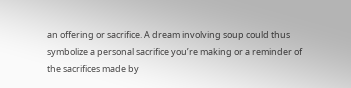an offering or sacrifice. A dream involving soup could thus symbolize a personal sacrifice you’re making or a reminder of the sacrifices made by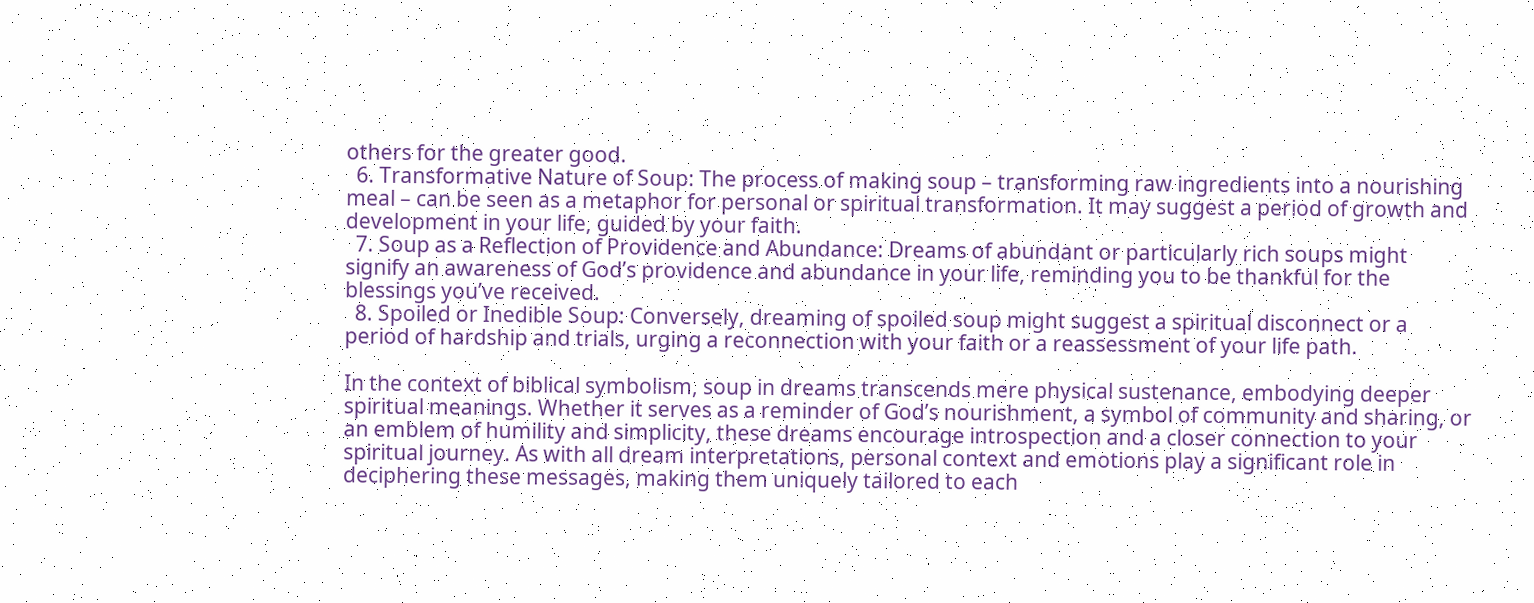others for the greater good.
  6. Transformative Nature of Soup: The process of making soup – transforming raw ingredients into a nourishing meal – can be seen as a metaphor for personal or spiritual transformation. It may suggest a period of growth and development in your life, guided by your faith.
  7. Soup as a Reflection of Providence and Abundance: Dreams of abundant or particularly rich soups might signify an awareness of God’s providence and abundance in your life, reminding you to be thankful for the blessings you’ve received.
  8. Spoiled or Inedible Soup: Conversely, dreaming of spoiled soup might suggest a spiritual disconnect or a period of hardship and trials, urging a reconnection with your faith or a reassessment of your life path.

In the context of biblical symbolism, soup in dreams transcends mere physical sustenance, embodying deeper spiritual meanings. Whether it serves as a reminder of God’s nourishment, a symbol of community and sharing, or an emblem of humility and simplicity, these dreams encourage introspection and a closer connection to your spiritual journey. As with all dream interpretations, personal context and emotions play a significant role in deciphering these messages, making them uniquely tailored to each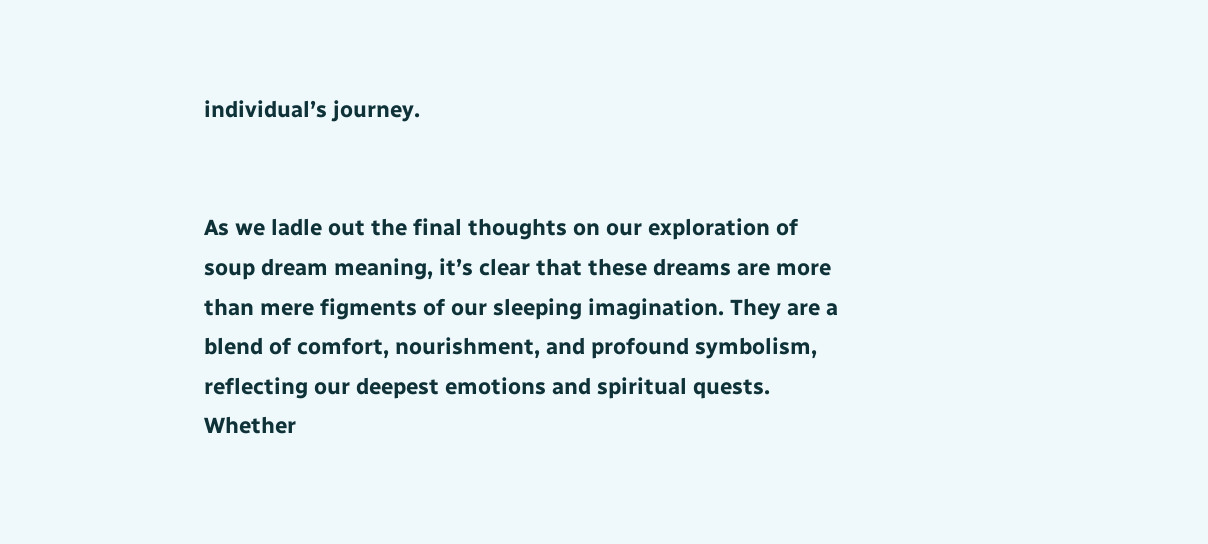individual’s journey.


As we ladle out the final thoughts on our exploration of soup dream meaning, it’s clear that these dreams are more than mere figments of our sleeping imagination. They are a blend of comfort, nourishment, and profound symbolism, reflecting our deepest emotions and spiritual quests. Whether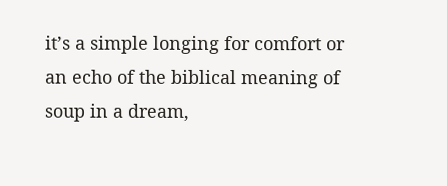it’s a simple longing for comfort or an echo of the biblical meaning of soup in a dream,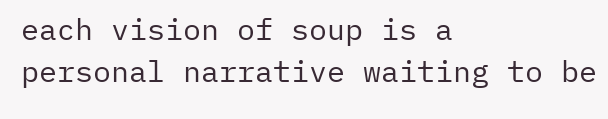each vision of soup is a personal narrative waiting to be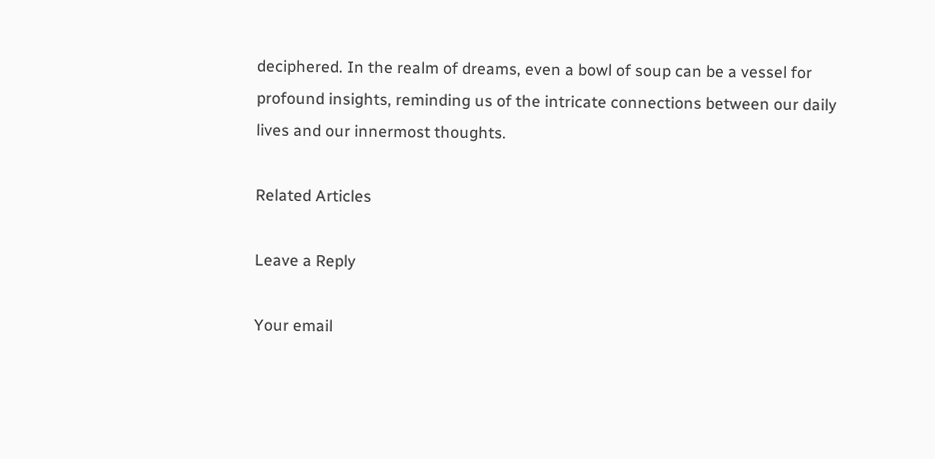deciphered. In the realm of dreams, even a bowl of soup can be a vessel for profound insights, reminding us of the intricate connections between our daily lives and our innermost thoughts.

Related Articles

Leave a Reply

Your email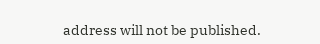address will not be published.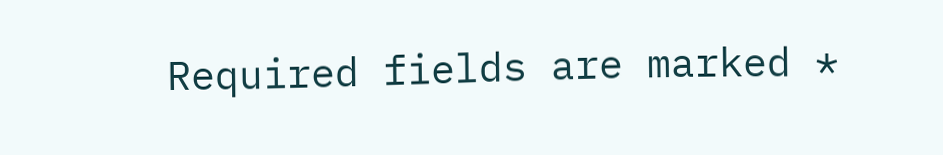Required fields are marked *